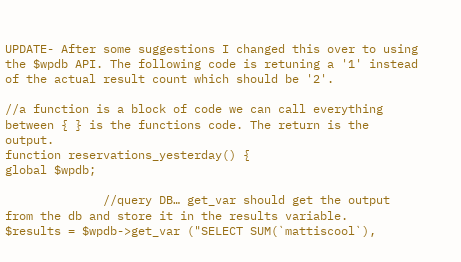UPDATE- After some suggestions I changed this over to using the $wpdb API. The following code is retuning a '1' instead of the actual result count which should be '2'.

//a function is a block of code we can call everything between { } is the functions code. The return is the output.
function reservations_yesterday() {
global $wpdb;

              //query DB… get_var should get the output from the db and store it in the results variable.
$results = $wpdb->get_var ("SELECT SUM(`mattiscool`),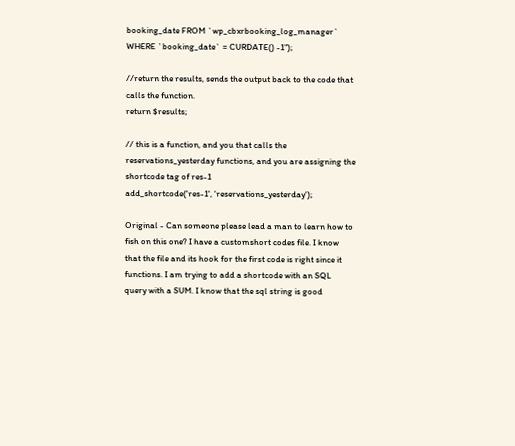booking_date FROM `wp_cbxrbooking_log_manager` WHERE `booking_date` = CURDATE() -1");

//return the results, sends the output back to the code that calls the function.
return $results;

// this is a function, and you that calls the reservations_yesterday functions, and you are assigning the shortcode tag of res-1
add_shortcode('res-1', 'reservations_yesterday');

Original - Can someone please lead a man to learn how to fish on this one? I have a customshort codes file. I know that the file and its hook for the first code is right since it functions. I am trying to add a shortcode with an SQL query with a SUM. I know that the sql string is good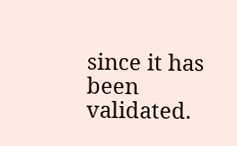since it has been validated.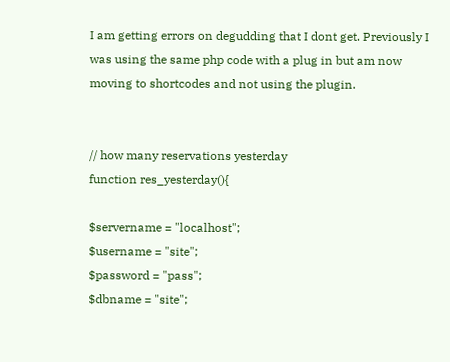I am getting errors on degudding that I dont get. Previously I was using the same php code with a plug in but am now moving to shortcodes and not using the plugin.


// how many reservations yesterday
function res_yesterday(){

$servername = "localhost";
$username = "site";
$password = "pass";
$dbname = "site";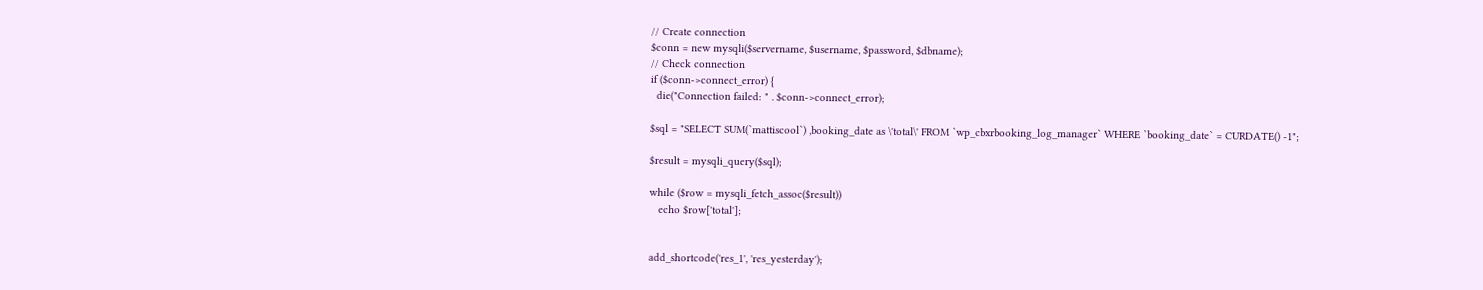// Create connection
$conn = new mysqli($servername, $username, $password, $dbname);
// Check connection
if ($conn->connect_error) {
  die("Connection failed: " . $conn->connect_error);

$sql = "SELECT SUM(`mattiscool`) ,booking_date as \'total\' FROM `wp_cbxrbooking_log_manager` WHERE `booking_date` = CURDATE() -1";

$result = mysqli_query($sql);

while ($row = mysqli_fetch_assoc($result))
   echo $row['total'];


add_shortcode('res_1', 'res_yesterday');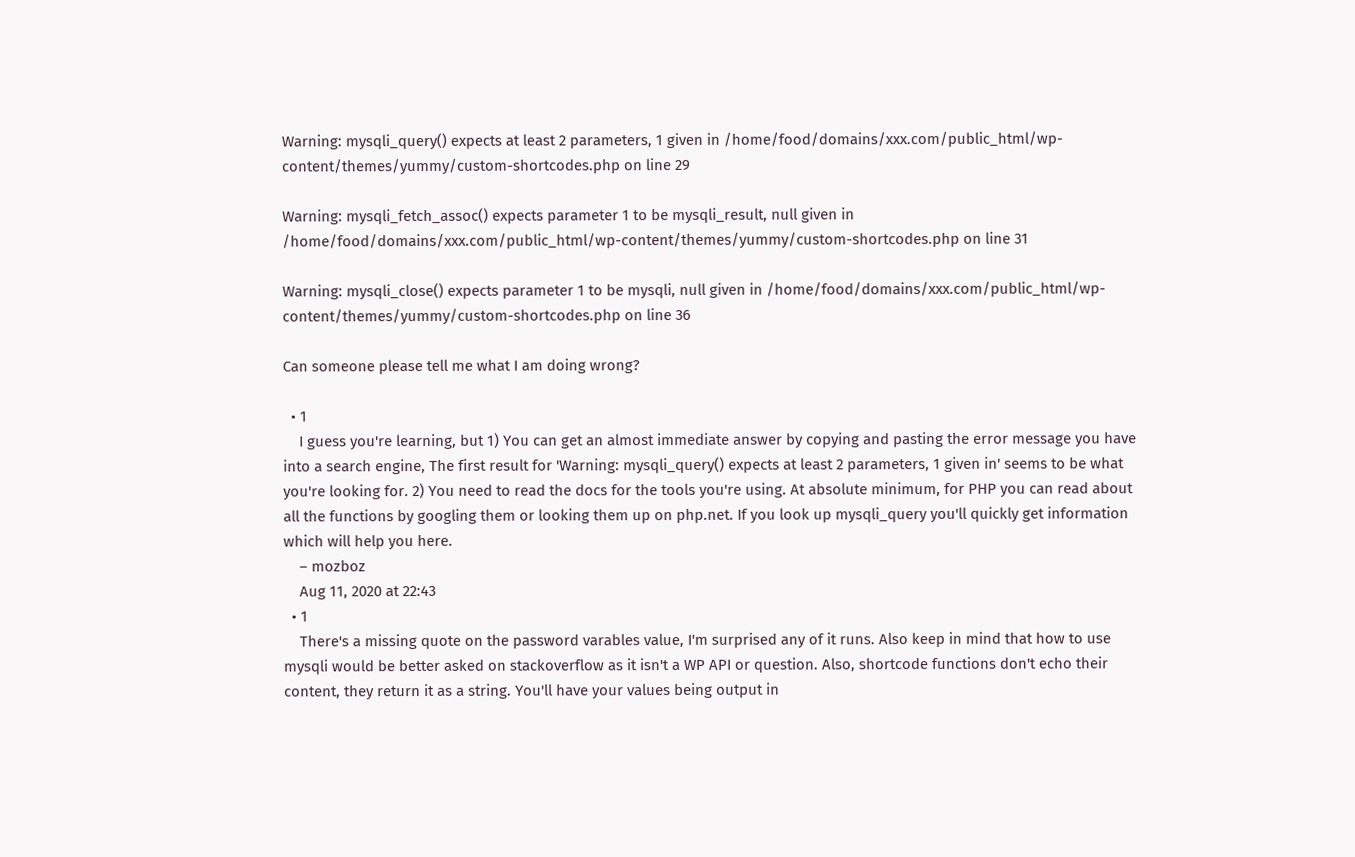Warning: mysqli_query() expects at least 2 parameters, 1 given in /home/food/domains/xxx.com/public_html/wp-content/themes/yummy/custom-shortcodes.php on line 29

Warning: mysqli_fetch_assoc() expects parameter 1 to be mysqli_result, null given in /home/food/domains/xxx.com/public_html/wp-content/themes/yummy/custom-shortcodes.php on line 31

Warning: mysqli_close() expects parameter 1 to be mysqli, null given in /home/food/domains/xxx.com/public_html/wp-content/themes/yummy/custom-shortcodes.php on line 36

Can someone please tell me what I am doing wrong?

  • 1
    I guess you're learning, but 1) You can get an almost immediate answer by copying and pasting the error message you have into a search engine, The first result for 'Warning: mysqli_query() expects at least 2 parameters, 1 given in' seems to be what you're looking for. 2) You need to read the docs for the tools you're using. At absolute minimum, for PHP you can read about all the functions by googling them or looking them up on php.net. If you look up mysqli_query you'll quickly get information which will help you here.
    – mozboz
    Aug 11, 2020 at 22:43
  • 1
    There's a missing quote on the password varables value, I'm surprised any of it runs. Also keep in mind that how to use mysqli would be better asked on stackoverflow as it isn't a WP API or question. Also, shortcode functions don't echo their content, they return it as a string. You'll have your values being output in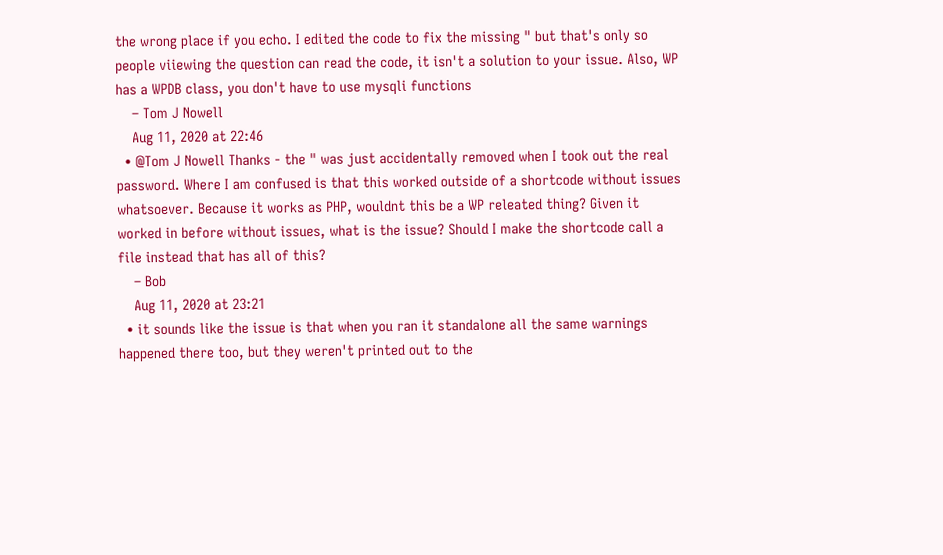the wrong place if you echo. I edited the code to fix the missing " but that's only so people viiewing the question can read the code, it isn't a solution to your issue. Also, WP has a WPDB class, you don't have to use mysqli functions
    – Tom J Nowell
    Aug 11, 2020 at 22:46
  • @Tom J Nowell Thanks - the " was just accidentally removed when I took out the real password. Where I am confused is that this worked outside of a shortcode without issues whatsoever. Because it works as PHP, wouldnt this be a WP releated thing? Given it worked in before without issues, what is the issue? Should I make the shortcode call a file instead that has all of this?
    – Bob
    Aug 11, 2020 at 23:21
  • it sounds like the issue is that when you ran it standalone all the same warnings happened there too, but they weren't printed out to the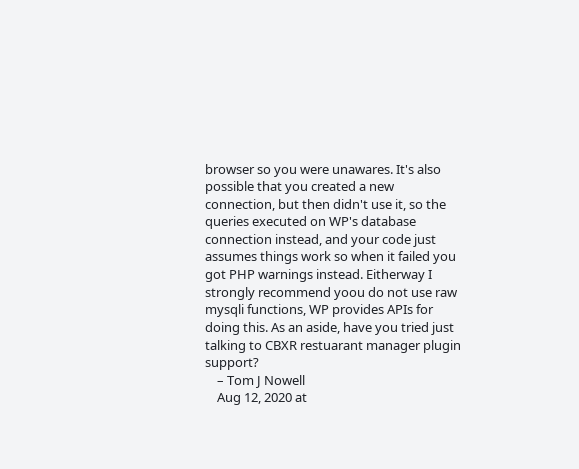browser so you were unawares. It's also possible that you created a new connection, but then didn't use it, so the queries executed on WP's database connection instead, and your code just assumes things work so when it failed you got PHP warnings instead. Eitherway I strongly recommend yoou do not use raw mysqli functions, WP provides APIs for doing this. As an aside, have you tried just talking to CBXR restuarant manager plugin support?
    – Tom J Nowell
    Aug 12, 2020 at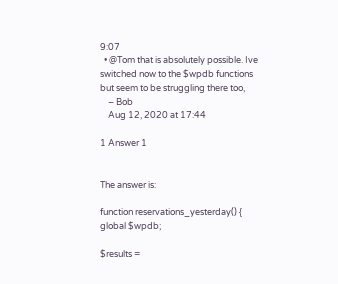9:07
  • @Tom that is absolutely possible. Ive switched now to the $wpdb functions but seem to be struggling there too,
    – Bob
    Aug 12, 2020 at 17:44

1 Answer 1


The answer is:

function reservations_yesterday() {
global $wpdb;

$results =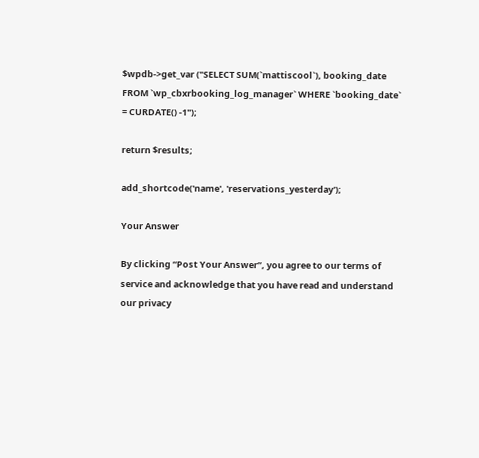$wpdb->get_var ("SELECT SUM(`mattiscool`), booking_date FROM `wp_cbxrbooking_log_manager` WHERE `booking_date` = CURDATE() -1");

return $results;

add_shortcode('name', 'reservations_yesterday');

Your Answer

By clicking “Post Your Answer”, you agree to our terms of service and acknowledge that you have read and understand our privacy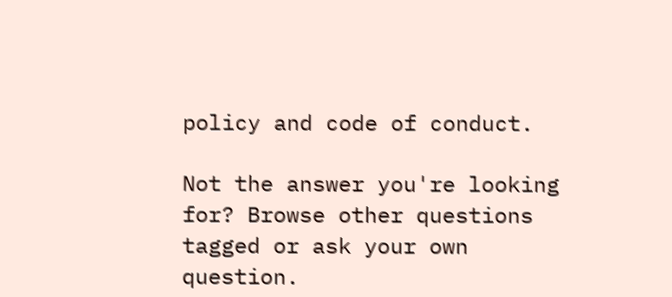policy and code of conduct.

Not the answer you're looking for? Browse other questions tagged or ask your own question.